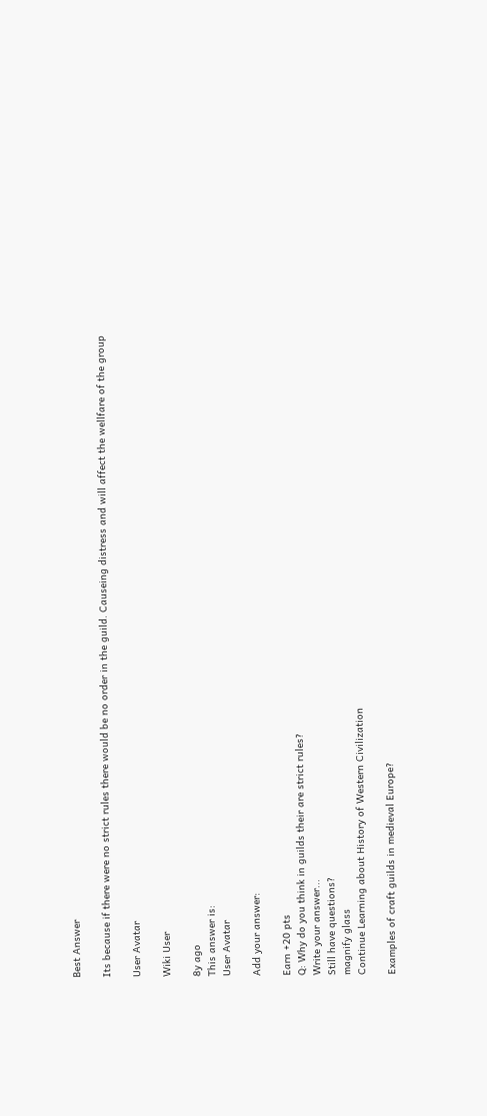Best Answer

Its because if there were no strict rules there would be no order in the guild. Causeing distress and will affect the wellfare of the group

User Avatar

Wiki User

8y ago
This answer is:
User Avatar

Add your answer:

Earn +20 pts
Q: Why do you think in guilds their are strict rules?
Write your answer...
Still have questions?
magnify glass
Continue Learning about History of Western Civilization

Examples of craft guilds in medieval Europe?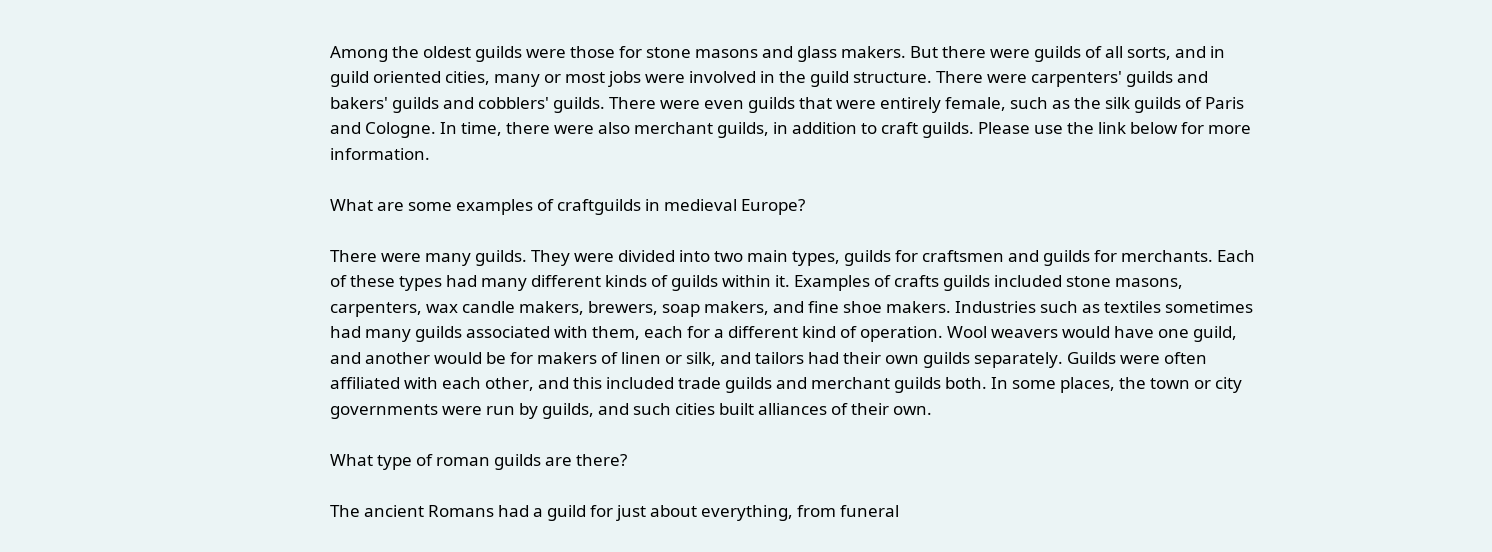Among the oldest guilds were those for stone masons and glass makers. But there were guilds of all sorts, and in guild oriented cities, many or most jobs were involved in the guild structure. There were carpenters' guilds and bakers' guilds and cobblers' guilds. There were even guilds that were entirely female, such as the silk guilds of Paris and Cologne. In time, there were also merchant guilds, in addition to craft guilds. Please use the link below for more information.

What are some examples of craftguilds in medieval Europe?

There were many guilds. They were divided into two main types, guilds for craftsmen and guilds for merchants. Each of these types had many different kinds of guilds within it. Examples of crafts guilds included stone masons, carpenters, wax candle makers, brewers, soap makers, and fine shoe makers. Industries such as textiles sometimes had many guilds associated with them, each for a different kind of operation. Wool weavers would have one guild, and another would be for makers of linen or silk, and tailors had their own guilds separately. Guilds were often affiliated with each other, and this included trade guilds and merchant guilds both. In some places, the town or city governments were run by guilds, and such cities built alliances of their own.

What type of roman guilds are there?

The ancient Romans had a guild for just about everything, from funeral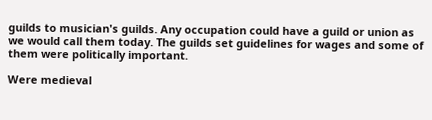guilds to musician's guilds. Any occupation could have a guild or union as we would call them today. The guilds set guidelines for wages and some of them were politically important.

Were medieval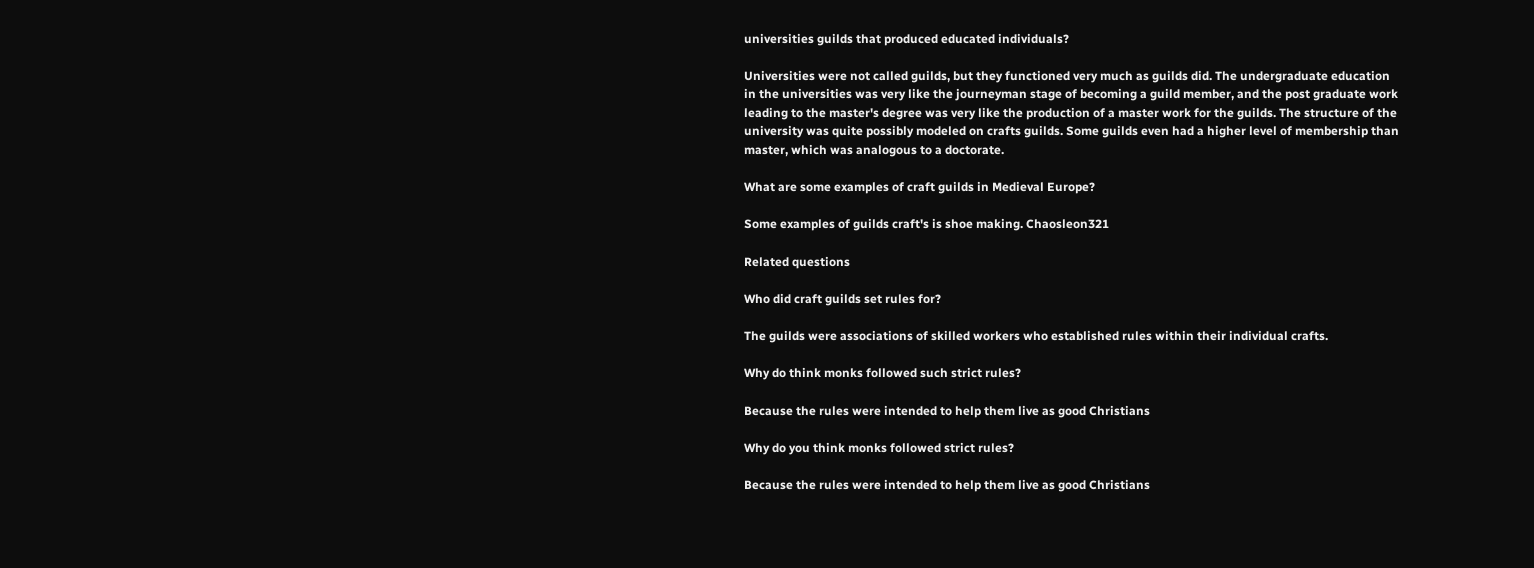universities guilds that produced educated individuals?

Universities were not called guilds, but they functioned very much as guilds did. The undergraduate education in the universities was very like the journeyman stage of becoming a guild member, and the post graduate work leading to the master's degree was very like the production of a master work for the guilds. The structure of the university was quite possibly modeled on crafts guilds. Some guilds even had a higher level of membership than master, which was analogous to a doctorate.

What are some examples of craft guilds in Medieval Europe?

Some examples of guilds craft's is shoe making. Chaosleon321

Related questions

Who did craft guilds set rules for?

The guilds were associations of skilled workers who established rules within their individual crafts.

Why do think monks followed such strict rules?

Because the rules were intended to help them live as good Christians

Why do you think monks followed strict rules?

Because the rules were intended to help them live as good Christians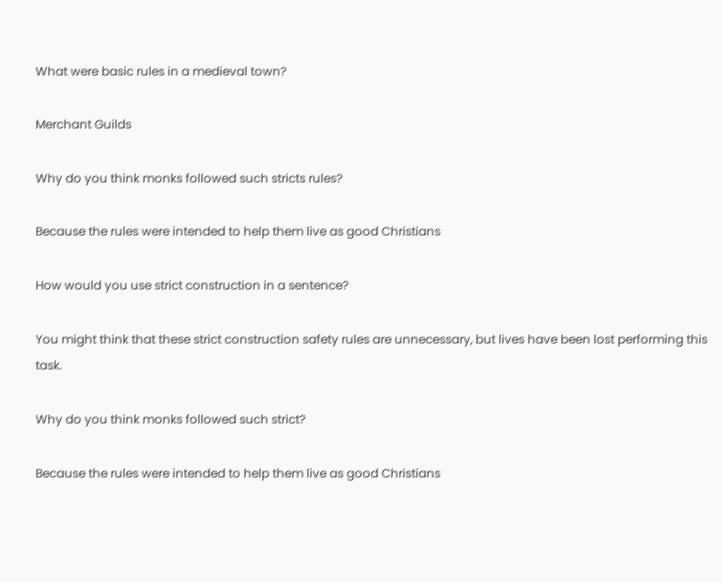What were basic rules in a medieval town?

Merchant Guilds

Why do you think monks followed such stricts rules?

Because the rules were intended to help them live as good Christians

How would you use strict construction in a sentence?

You might think that these strict construction safety rules are unnecessary, but lives have been lost performing this task.

Why do you think monks followed such strict?

Because the rules were intended to help them live as good Christians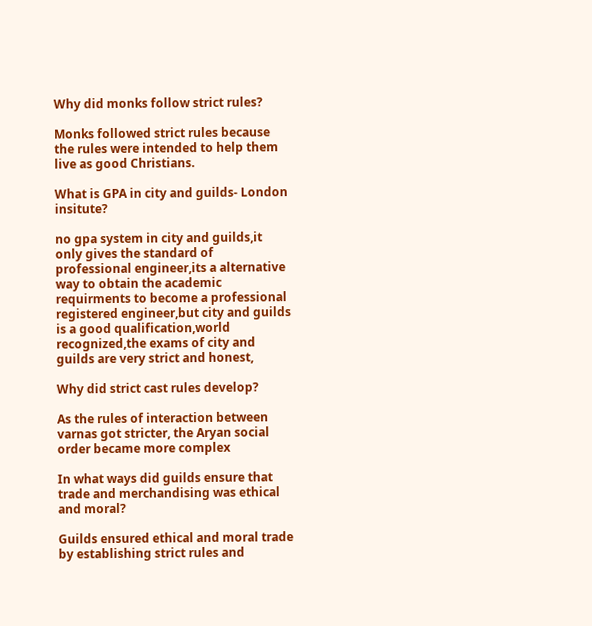Why did monks follow strict rules?

Monks followed strict rules because the rules were intended to help them live as good Christians.

What is GPA in city and guilds- London insitute?

no gpa system in city and guilds,it only gives the standard of professional engineer,its a alternative way to obtain the academic requirments to become a professional registered engineer,but city and guilds is a good qualification,world recognized,the exams of city and guilds are very strict and honest,

Why did strict cast rules develop?

As the rules of interaction between varnas got stricter, the Aryan social order became more complex

In what ways did guilds ensure that trade and merchandising was ethical and moral?

Guilds ensured ethical and moral trade by establishing strict rules and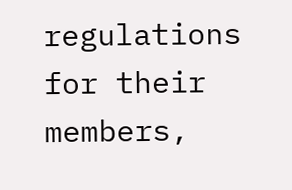regulations for their members,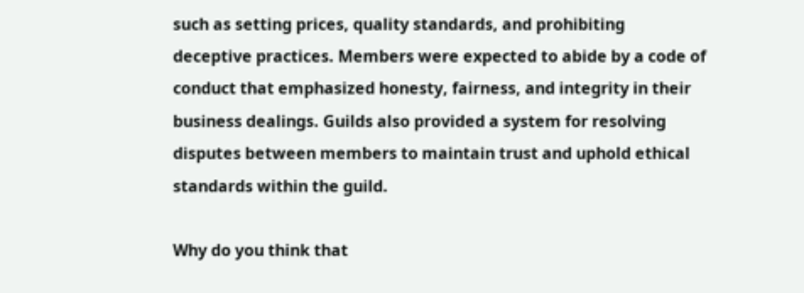such as setting prices, quality standards, and prohibiting deceptive practices. Members were expected to abide by a code of conduct that emphasized honesty, fairness, and integrity in their business dealings. Guilds also provided a system for resolving disputes between members to maintain trust and uphold ethical standards within the guild.

Why do you think that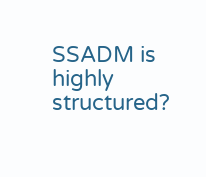SSADM is highly structured?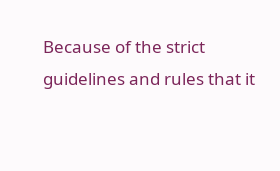Because of the strict guidelines and rules that it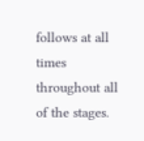follows at all times throughout all of the stages.